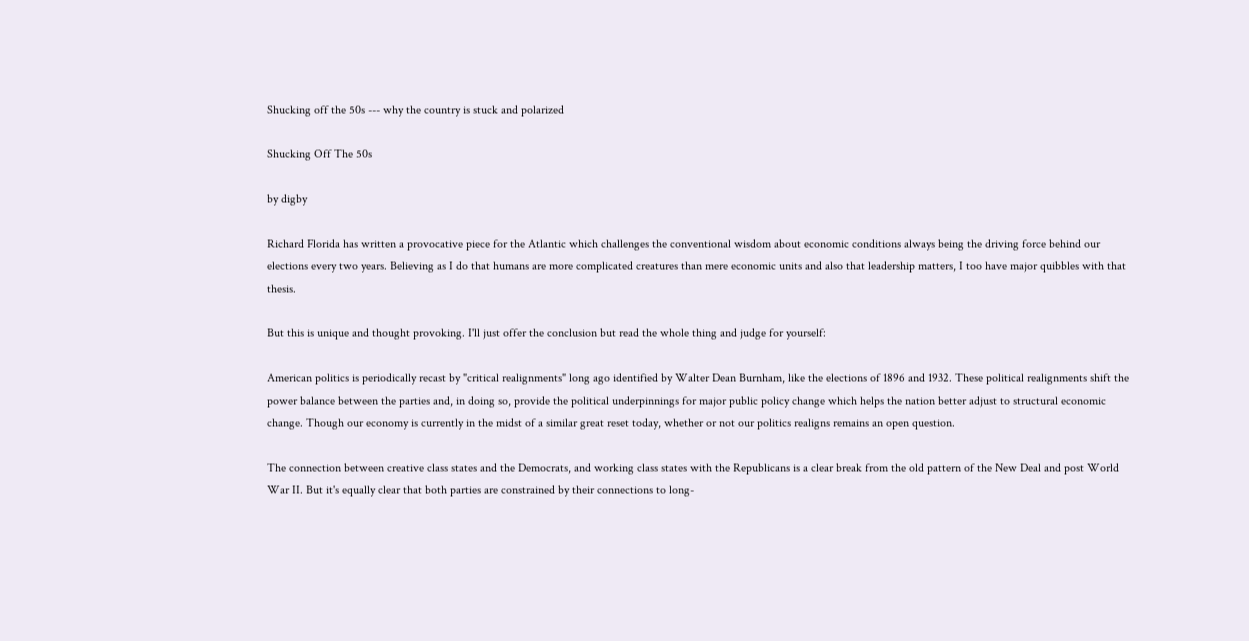Shucking off the 50s --- why the country is stuck and polarized

Shucking Off The 50s

by digby

Richard Florida has written a provocative piece for the Atlantic which challenges the conventional wisdom about economic conditions always being the driving force behind our elections every two years. Believing as I do that humans are more complicated creatures than mere economic units and also that leadership matters, I too have major quibbles with that thesis.

But this is unique and thought provoking. I'll just offer the conclusion but read the whole thing and judge for yourself:

American politics is periodically recast by "critical realignments" long ago identified by Walter Dean Burnham, like the elections of 1896 and 1932. These political realignments shift the power balance between the parties and, in doing so, provide the political underpinnings for major public policy change which helps the nation better adjust to structural economic change. Though our economy is currently in the midst of a similar great reset today, whether or not our politics realigns remains an open question.

The connection between creative class states and the Democrats, and working class states with the Republicans is a clear break from the old pattern of the New Deal and post World War II. But it's equally clear that both parties are constrained by their connections to long-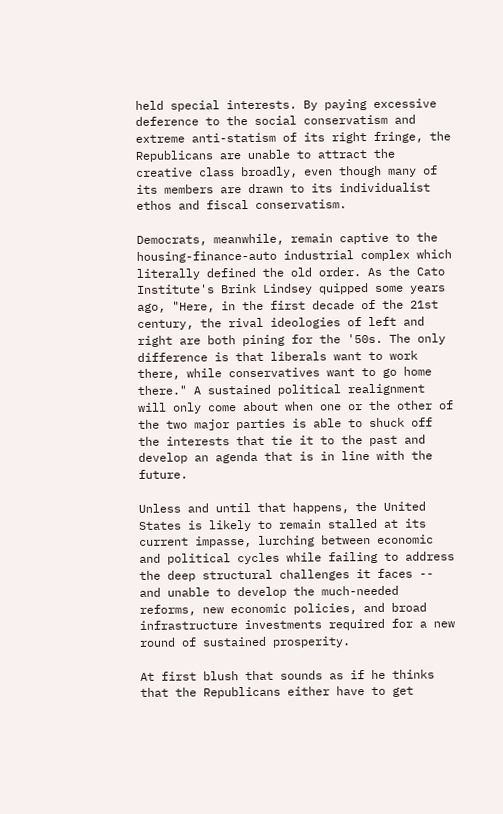held special interests. By paying excessive deference to the social conservatism and extreme anti-statism of its right fringe, the Republicans are unable to attract the creative class broadly, even though many of its members are drawn to its individualist ethos and fiscal conservatism.

Democrats, meanwhile, remain captive to the housing-finance-auto industrial complex which literally defined the old order. As the Cato Institute's Brink Lindsey quipped some years ago, "Here, in the first decade of the 21st century, the rival ideologies of left and right are both pining for the '50s. The only difference is that liberals want to work there, while conservatives want to go home there." A sustained political realignment will only come about when one or the other of the two major parties is able to shuck off the interests that tie it to the past and develop an agenda that is in line with the future.

Unless and until that happens, the United States is likely to remain stalled at its current impasse, lurching between economic and political cycles while failing to address the deep structural challenges it faces -- and unable to develop the much-needed reforms, new economic policies, and broad infrastructure investments required for a new round of sustained prosperity.

At first blush that sounds as if he thinks that the Republicans either have to get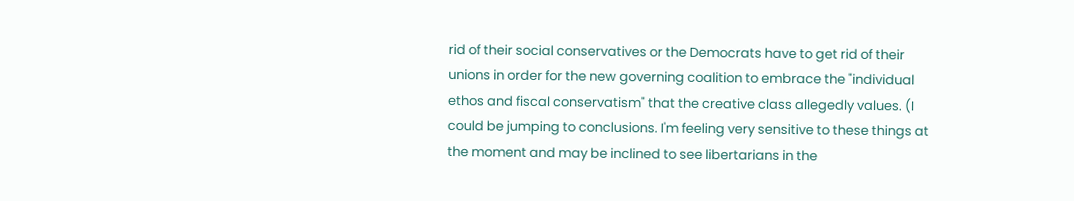rid of their social conservatives or the Democrats have to get rid of their unions in order for the new governing coalition to embrace the "individual ethos and fiscal conservatism" that the creative class allegedly values. (I could be jumping to conclusions. I'm feeling very sensitive to these things at the moment and may be inclined to see libertarians in the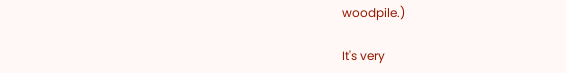woodpile.)

It's very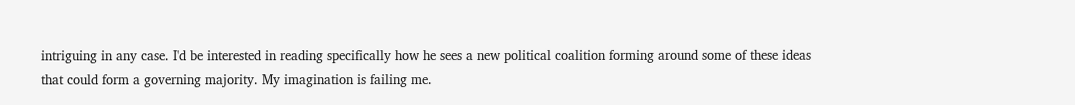intriguing in any case. I'd be interested in reading specifically how he sees a new political coalition forming around some of these ideas that could form a governing majority. My imagination is failing me.